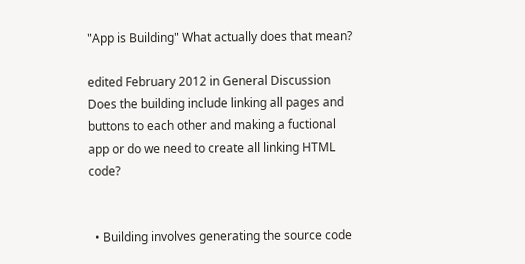"App is Building" What actually does that mean?

edited February 2012 in General Discussion
Does the building include linking all pages and buttons to each other and making a fuctional app or do we need to create all linking HTML code?


  • Building involves generating the source code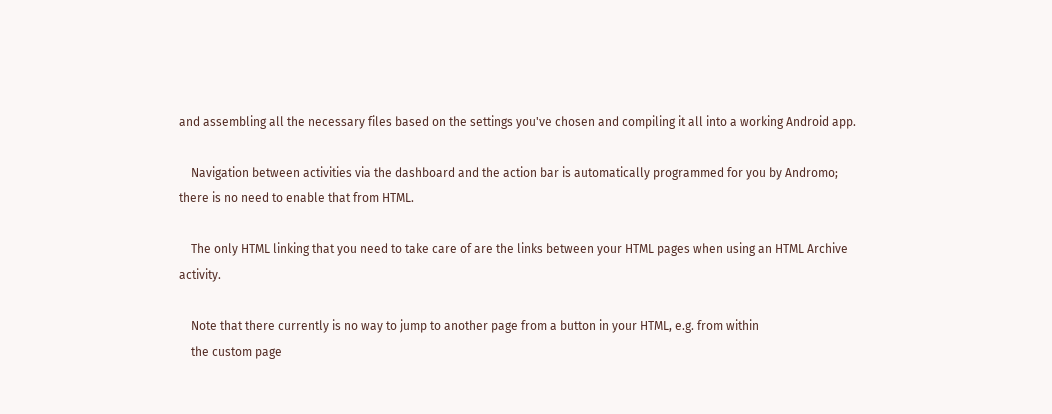and assembling all the necessary files based on the settings you've chosen and compiling it all into a working Android app.

    Navigation between activities via the dashboard and the action bar is automatically programmed for you by Andromo; there is no need to enable that from HTML.

    The only HTML linking that you need to take care of are the links between your HTML pages when using an HTML Archive activity.

    Note that there currently is no way to jump to another page from a button in your HTML, e.g. from within
    the custom page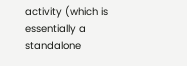activity (which is essentially a standalone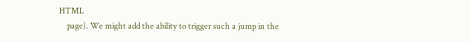HTML
    page). We might add the ability to trigger such a jump in the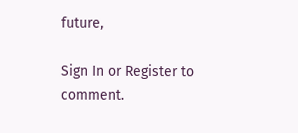future,

Sign In or Register to comment.